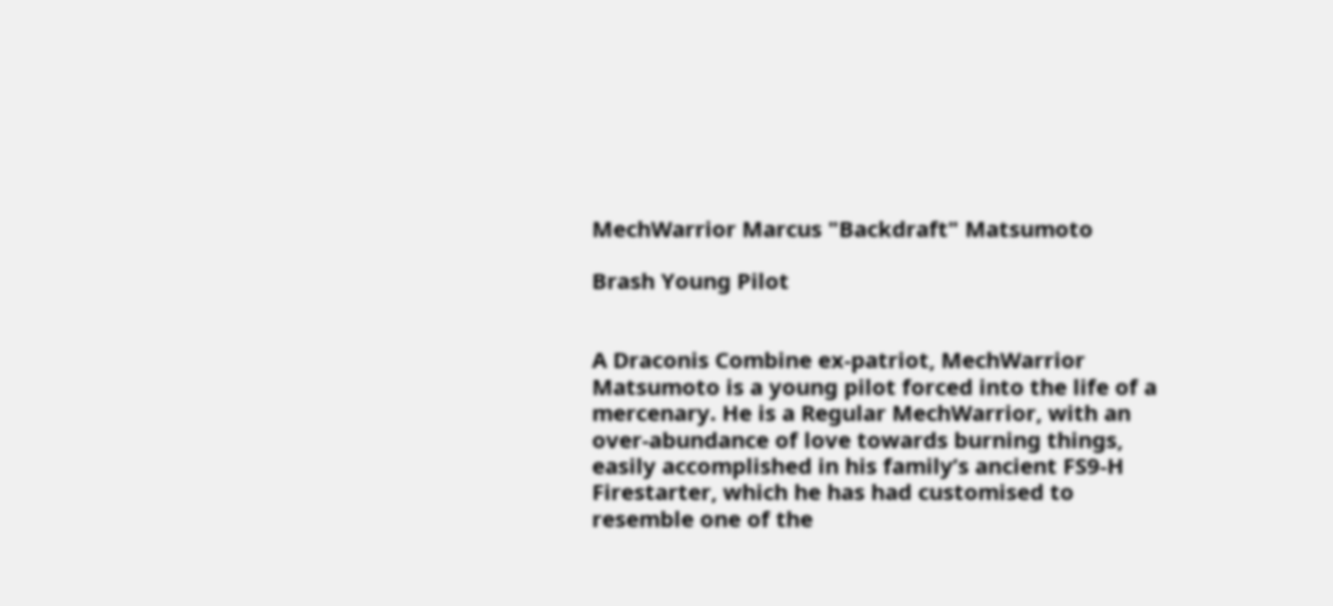MechWarrior Marcus "Backdraft" Matsumoto

Brash Young Pilot


A Draconis Combine ex-patriot, MechWarrior Matsumoto is a young pilot forced into the life of a mercenary. He is a Regular MechWarrior, with an over-abundance of love towards burning things, easily accomplished in his family’s ancient FS9-H Firestarter, which he has had customised to resemble one of the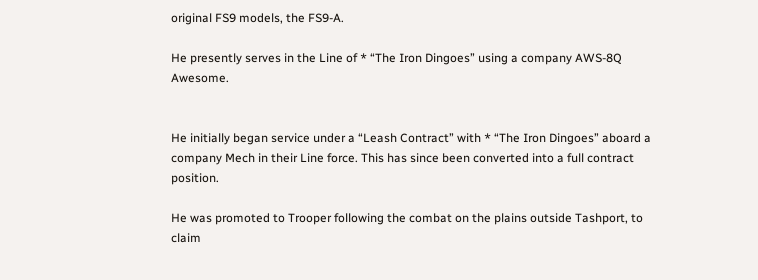original FS9 models, the FS9-A.

He presently serves in the Line of * “The Iron Dingoes” using a company AWS-8Q Awesome.


He initially began service under a “Leash Contract” with * “The Iron Dingoes” aboard a company Mech in their Line force. This has since been converted into a full contract position.

He was promoted to Trooper following the combat on the plains outside Tashport, to claim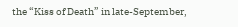the “Kiss of Death” in late-September,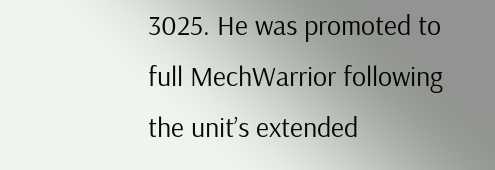3025. He was promoted to full MechWarrior following the unit’s extended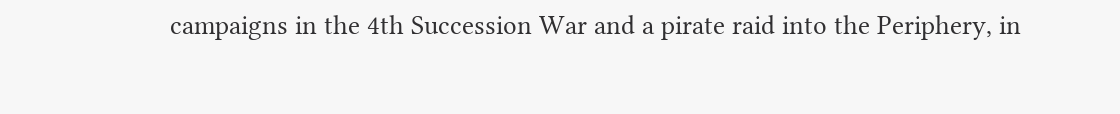campaigns in the 4th Succession War and a pirate raid into the Periphery, in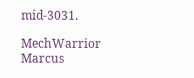mid-3031.

MechWarrior Marcus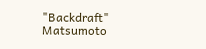"Backdraft" Matsumoto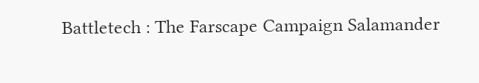Battletech : The Farscape Campaign Salamander